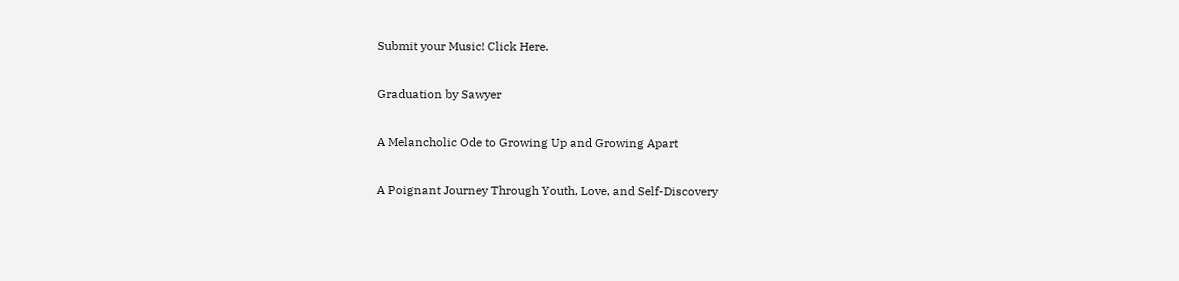Submit your Music! Click Here.

Graduation by Sawyer

A Melancholic Ode to Growing Up and Growing Apart

A Poignant Journey Through Youth, Love, and Self-Discovery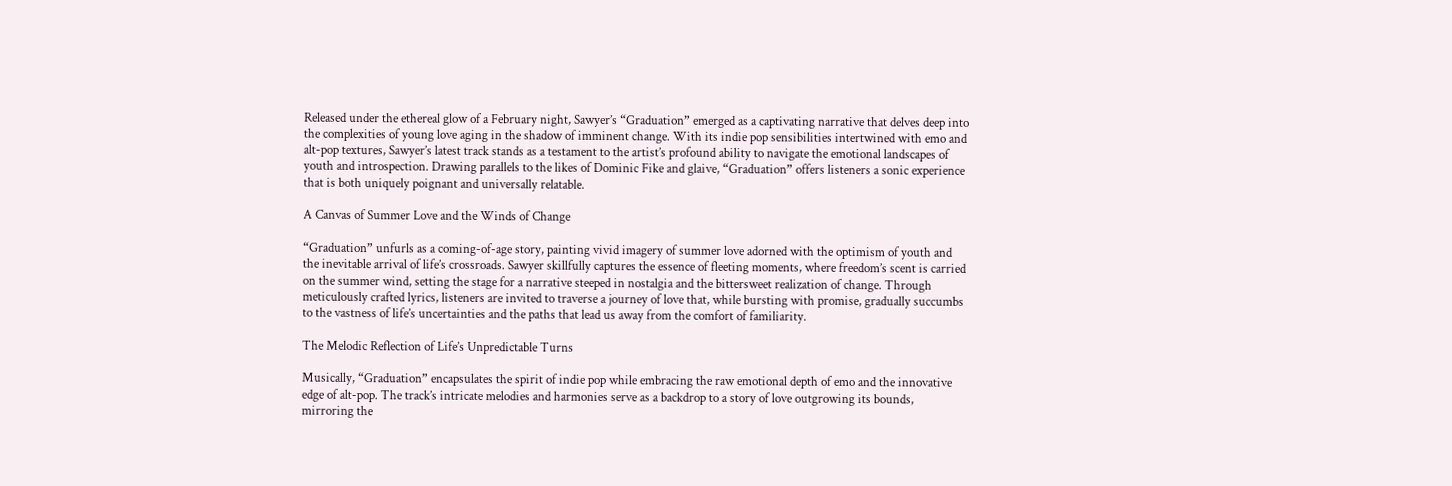Released under the ethereal glow of a February night, Sawyer’s “Graduation” emerged as a captivating narrative that delves deep into the complexities of young love aging in the shadow of imminent change. With its indie pop sensibilities intertwined with emo and alt-pop textures, Sawyer’s latest track stands as a testament to the artist’s profound ability to navigate the emotional landscapes of youth and introspection. Drawing parallels to the likes of Dominic Fike and glaive, “Graduation” offers listeners a sonic experience that is both uniquely poignant and universally relatable.

A Canvas of Summer Love and the Winds of Change

“Graduation” unfurls as a coming-of-age story, painting vivid imagery of summer love adorned with the optimism of youth and the inevitable arrival of life’s crossroads. Sawyer skillfully captures the essence of fleeting moments, where freedom’s scent is carried on the summer wind, setting the stage for a narrative steeped in nostalgia and the bittersweet realization of change. Through meticulously crafted lyrics, listeners are invited to traverse a journey of love that, while bursting with promise, gradually succumbs to the vastness of life’s uncertainties and the paths that lead us away from the comfort of familiarity.

The Melodic Reflection of Life’s Unpredictable Turns

Musically, “Graduation” encapsulates the spirit of indie pop while embracing the raw emotional depth of emo and the innovative edge of alt-pop. The track’s intricate melodies and harmonies serve as a backdrop to a story of love outgrowing its bounds, mirroring the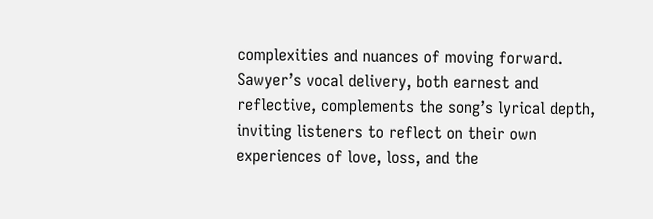complexities and nuances of moving forward. Sawyer’s vocal delivery, both earnest and reflective, complements the song’s lyrical depth, inviting listeners to reflect on their own experiences of love, loss, and the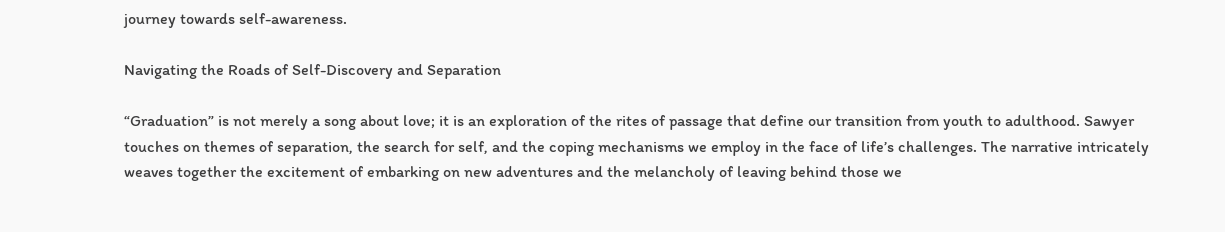journey towards self-awareness.

Navigating the Roads of Self-Discovery and Separation

“Graduation” is not merely a song about love; it is an exploration of the rites of passage that define our transition from youth to adulthood. Sawyer touches on themes of separation, the search for self, and the coping mechanisms we employ in the face of life’s challenges. The narrative intricately weaves together the excitement of embarking on new adventures and the melancholy of leaving behind those we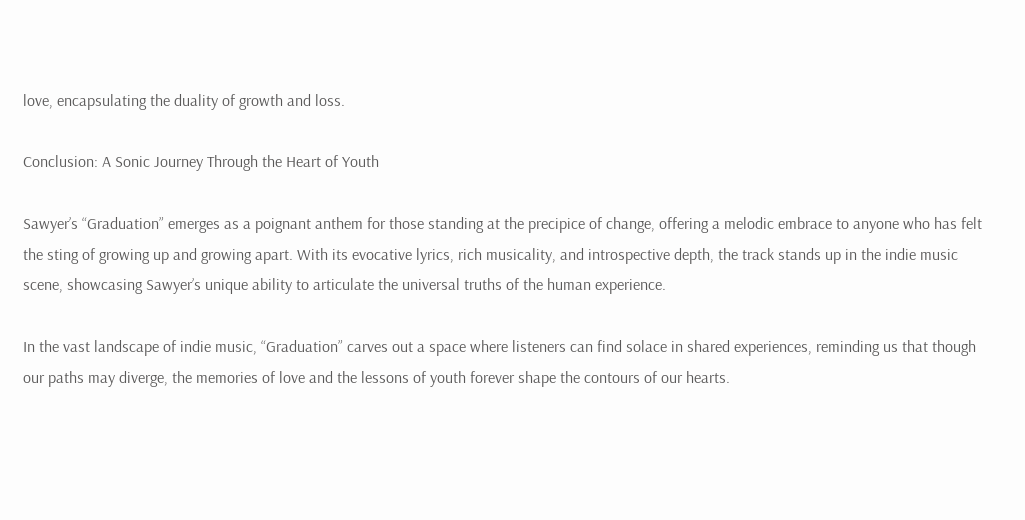love, encapsulating the duality of growth and loss.

Conclusion: A Sonic Journey Through the Heart of Youth

Sawyer’s “Graduation” emerges as a poignant anthem for those standing at the precipice of change, offering a melodic embrace to anyone who has felt the sting of growing up and growing apart. With its evocative lyrics, rich musicality, and introspective depth, the track stands up in the indie music scene, showcasing Sawyer’s unique ability to articulate the universal truths of the human experience.

In the vast landscape of indie music, “Graduation” carves out a space where listeners can find solace in shared experiences, reminding us that though our paths may diverge, the memories of love and the lessons of youth forever shape the contours of our hearts.